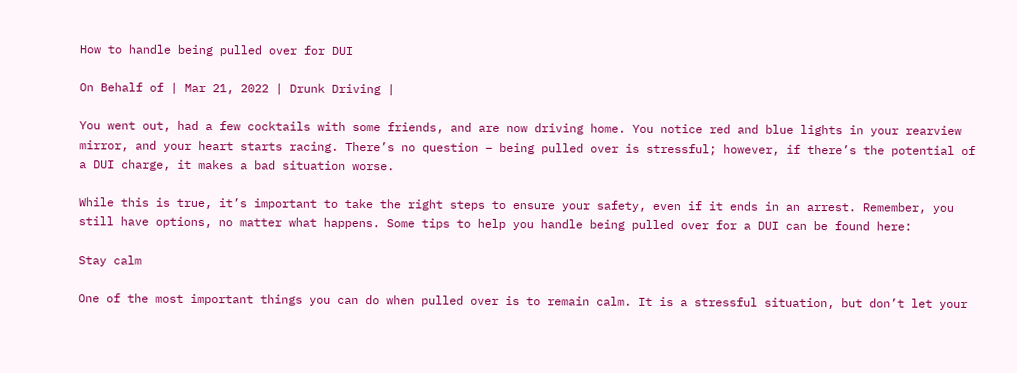How to handle being pulled over for DUI

On Behalf of | Mar 21, 2022 | Drunk Driving |

You went out, had a few cocktails with some friends, and are now driving home. You notice red and blue lights in your rearview mirror, and your heart starts racing. There’s no question – being pulled over is stressful; however, if there’s the potential of a DUI charge, it makes a bad situation worse.

While this is true, it’s important to take the right steps to ensure your safety, even if it ends in an arrest. Remember, you still have options, no matter what happens. Some tips to help you handle being pulled over for a DUI can be found here:

Stay calm

One of the most important things you can do when pulled over is to remain calm. It is a stressful situation, but don’t let your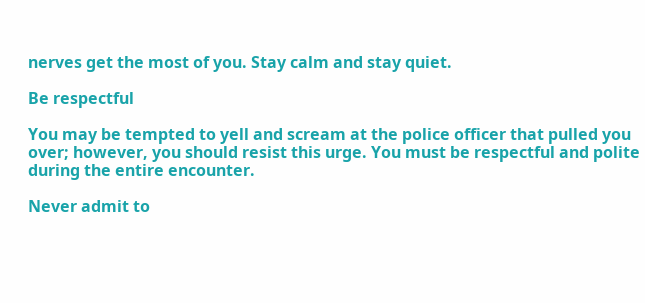nerves get the most of you. Stay calm and stay quiet.

Be respectful

You may be tempted to yell and scream at the police officer that pulled you over; however, you should resist this urge. You must be respectful and polite during the entire encounter.

Never admit to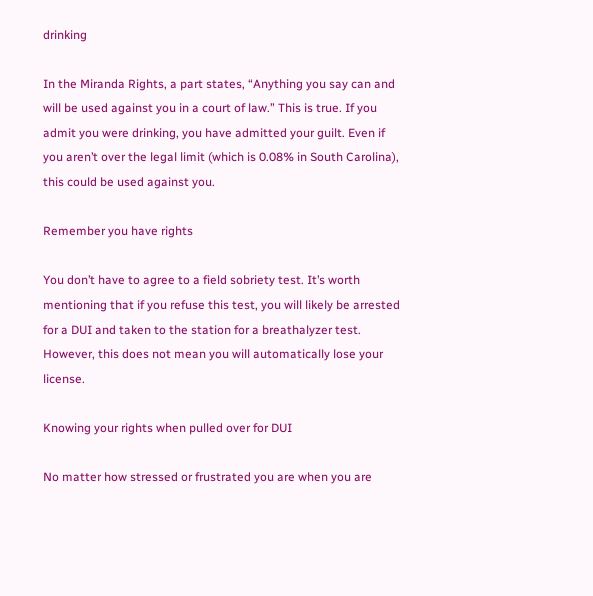drinking

In the Miranda Rights, a part states, “Anything you say can and will be used against you in a court of law.” This is true. If you admit you were drinking, you have admitted your guilt. Even if you aren’t over the legal limit (which is 0.08% in South Carolina), this could be used against you.

Remember you have rights

You don’t have to agree to a field sobriety test. It’s worth mentioning that if you refuse this test, you will likely be arrested for a DUI and taken to the station for a breathalyzer test. However, this does not mean you will automatically lose your license.

Knowing your rights when pulled over for DUI

No matter how stressed or frustrated you are when you are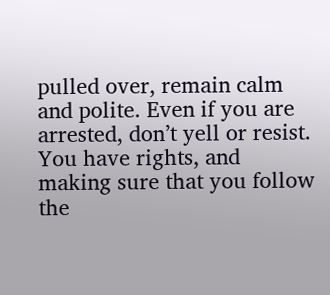pulled over, remain calm and polite. Even if you are arrested, don’t yell or resist. You have rights, and making sure that you follow the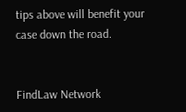tips above will benefit your case down the road.


FindLaw Network